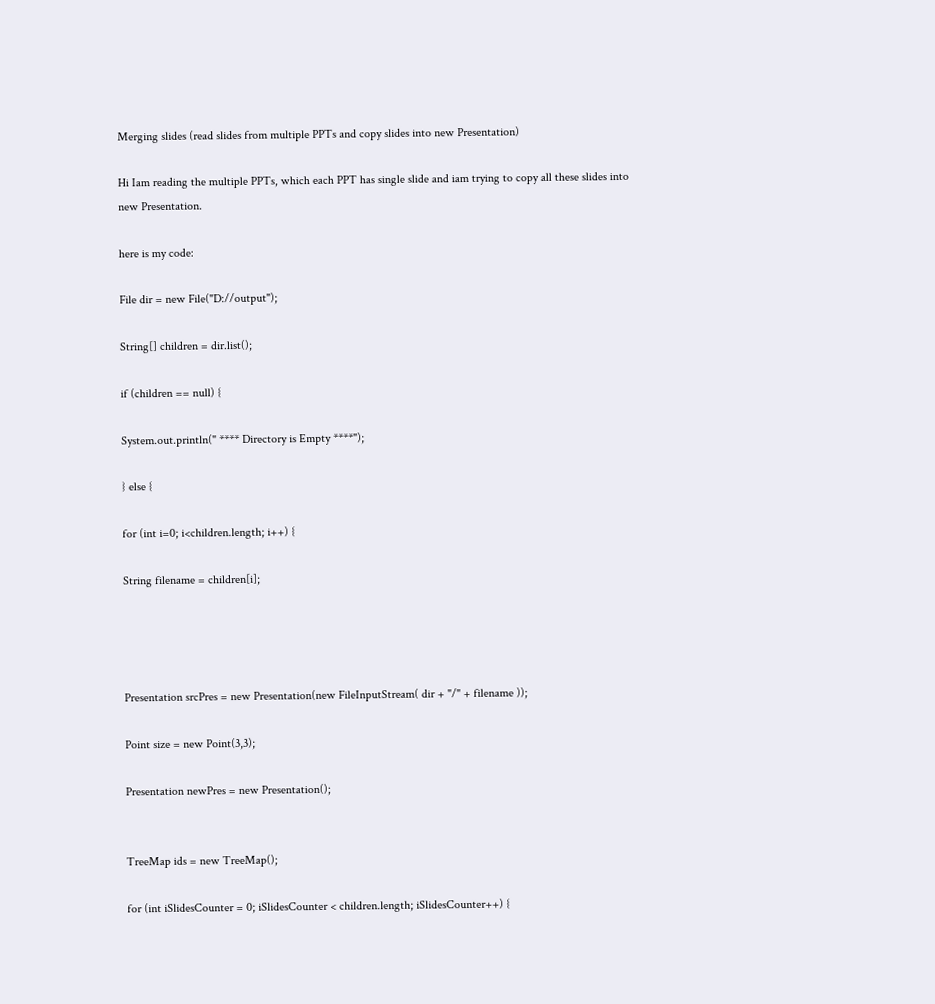Merging slides (read slides from multiple PPTs and copy slides into new Presentation)

Hi Iam reading the multiple PPTs, which each PPT has single slide and iam trying to copy all these slides into new Presentation.

here is my code:

File dir = new File("D://output");

String[] children = dir.list();

if (children == null) {

System.out.println(" **** Directory is Empty ****");

} else {

for (int i=0; i<children.length; i++) {

String filename = children[i];




Presentation srcPres = new Presentation(new FileInputStream( dir + "/" + filename ));

Point size = new Point(3,3);

Presentation newPres = new Presentation();


TreeMap ids = new TreeMap();

for (int iSlidesCounter = 0; iSlidesCounter < children.length; iSlidesCounter++) {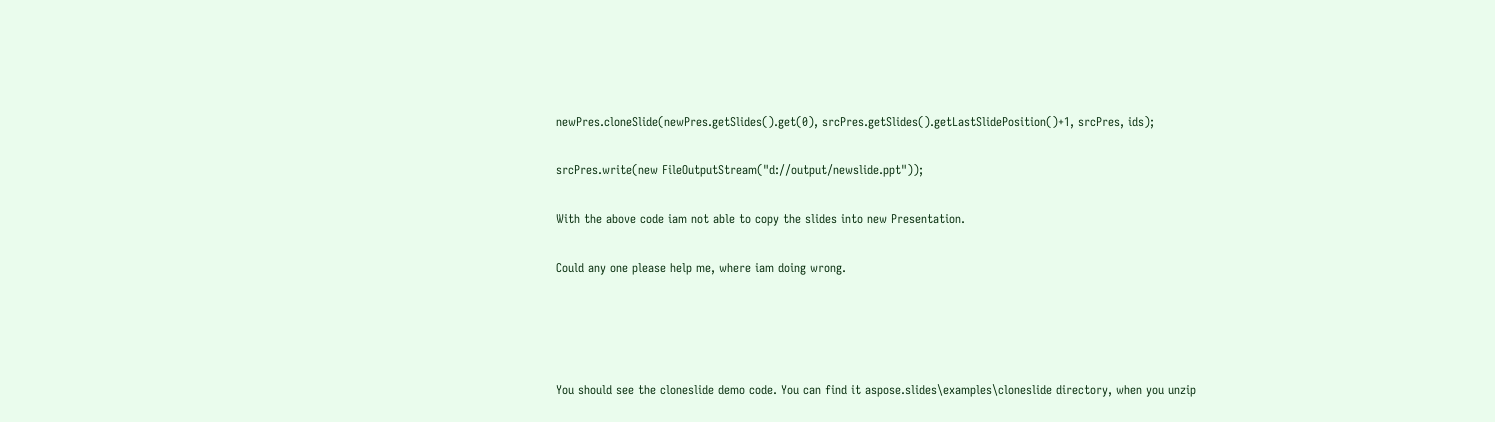newPres.cloneSlide(newPres.getSlides().get(0), srcPres.getSlides().getLastSlidePosition()+1, srcPres, ids);

srcPres.write(new FileOutputStream("d://output/newslide.ppt"));

With the above code iam not able to copy the slides into new Presentation.

Could any one please help me, where iam doing wrong.




You should see the cloneslide demo code. You can find it aspose.slides\examples\cloneslide directory, when you unzip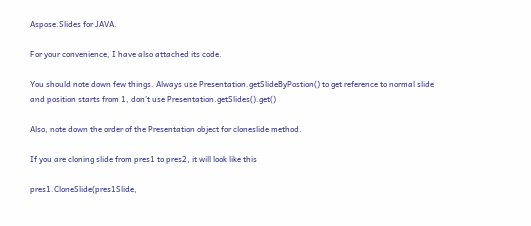Aspose.Slides for JAVA.

For your convenience, I have also attached its code.

You should note down few things. Always use Presentation.getSlideByPostion() to get reference to normal slide and position starts from 1, don’t use Presentation.getSlides().get()

Also, note down the order of the Presentation object for cloneslide method.

If you are cloning slide from pres1 to pres2, it will look like this

pres1.CloneSlide(pres1Slide,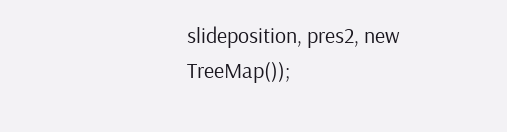slideposition, pres2, new TreeMap());